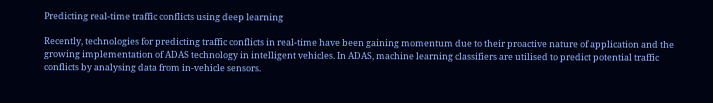Predicting real-time traffic conflicts using deep learning

Recently, technologies for predicting traffic conflicts in real-time have been gaining momentum due to their proactive nature of application and the growing implementation of ADAS technology in intelligent vehicles. In ADAS, machine learning classifiers are utilised to predict potential traffic conflicts by analysing data from in-vehicle sensors.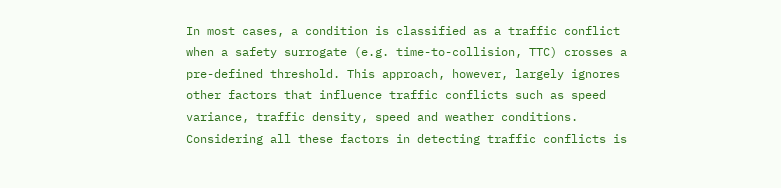In most cases, a condition is classified as a traffic conflict when a safety surrogate (e.g. time-to-collision, TTC) crosses a pre-defined threshold. This approach, however, largely ignores other factors that influence traffic conflicts such as speed variance, traffic density, speed and weather conditions. Considering all these factors in detecting traffic conflicts is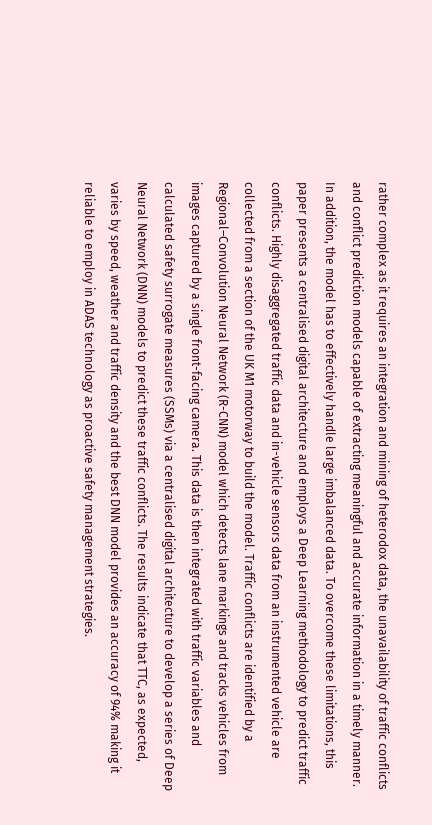rather complex as it requires an integration and mining of heterodox data, the unavailability of traffic conflicts and conflict prediction models capable of extracting meaningful and accurate information in a timely manner. In addition, the model has to effectively handle large imbalanced data. To overcome these limitations, this paper presents a centralised digital architecture and employs a Deep Learning methodology to predict traffic conflicts. Highly disaggregated traffic data and in-vehicle sensors data from an instrumented vehicle are collected from a section of the UK M1 motorway to build the model. Traffic conflicts are identified by a Regional–Convolution Neural Network (R-CNN) model which detects lane markings and tracks vehicles from images captured by a single front-facing camera. This data is then integrated with traffic variables and calculated safety surrogate measures (SSMs) via a centralised digital architecture to develop a series of Deep Neural Network (DNN) models to predict these traffic conflicts. The results indicate that TTC, as expected, varies by speed, weather and traffic density and the best DNN model provides an accuracy of 94% making it reliable to employ in ADAS technology as proactive safety management strategies.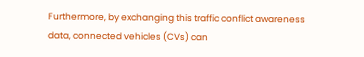Furthermore, by exchanging this traffic conflict awareness data, connected vehicles (CVs) can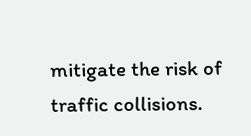mitigate the risk of traffic collisions.